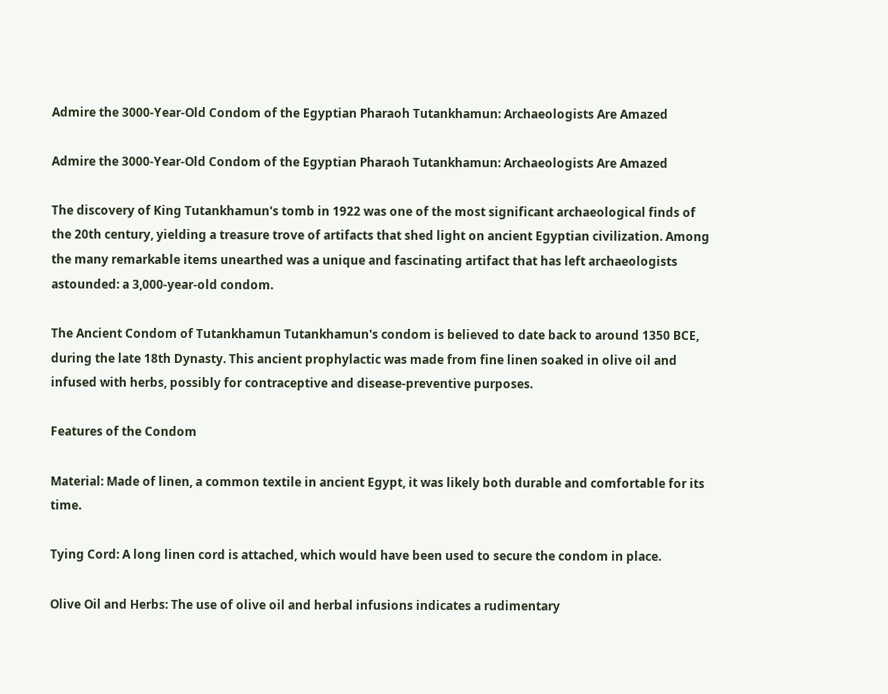Admire the 3000-Year-Old Condom of the Egyptian Pharaoh Tutankhamun: Archaeologists Are Amazed

Admire the 3000-Year-Old Condom of the Egyptian Pharaoh Tutankhamun: Archaeologists Are Amazed

The discovery of King Tutankhamun's tomb in 1922 was one of the most significant archaeological finds of the 20th century, yielding a treasure trove of artifacts that shed light on ancient Egyptian civilization. Among the many remarkable items unearthed was a unique and fascinating artifact that has left archaeologists astounded: a 3,000-year-old condom.

The Ancient Condom of Tutankhamun Tutankhamun's condom is believed to date back to around 1350 BCE, during the late 18th Dynasty. This ancient prophylactic was made from fine linen soaked in olive oil and infused with herbs, possibly for contraceptive and disease-preventive purposes.

Features of the Condom

Material: Made of linen, a common textile in ancient Egypt, it was likely both durable and comfortable for its time.

Tying Cord: A long linen cord is attached, which would have been used to secure the condom in place.

Olive Oil and Herbs: The use of olive oil and herbal infusions indicates a rudimentary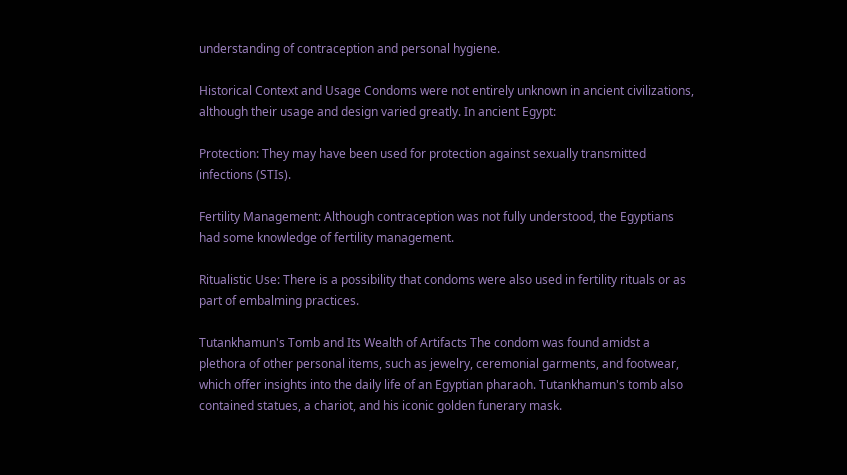understanding of contraception and personal hygiene.

Historical Context and Usage Condoms were not entirely unknown in ancient civilizations, although their usage and design varied greatly. In ancient Egypt:

Protection: They may have been used for protection against sexually transmitted infections (STIs).

Fertility Management: Although contraception was not fully understood, the Egyptians had some knowledge of fertility management.

Ritualistic Use: There is a possibility that condoms were also used in fertility rituals or as part of embalming practices.

Tutankhamun's Tomb and Its Wealth of Artifacts The condom was found amidst a plethora of other personal items, such as jewelry, ceremonial garments, and footwear, which offer insights into the daily life of an Egyptian pharaoh. Tutankhamun's tomb also contained statues, a chariot, and his iconic golden funerary mask.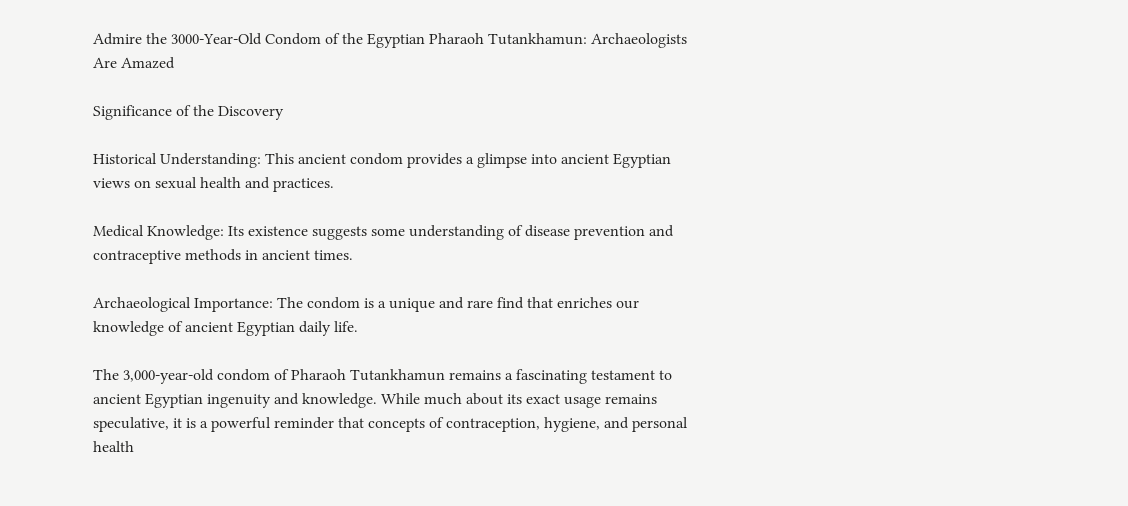Admire the 3000-Year-Old Condom of the Egyptian Pharaoh Tutankhamun: Archaeologists Are Amazed

Significance of the Discovery

Historical Understanding: This ancient condom provides a glimpse into ancient Egyptian views on sexual health and practices.

Medical Knowledge: Its existence suggests some understanding of disease prevention and contraceptive methods in ancient times.

Archaeological Importance: The condom is a unique and rare find that enriches our knowledge of ancient Egyptian daily life.

The 3,000-year-old condom of Pharaoh Tutankhamun remains a fascinating testament to ancient Egyptian ingenuity and knowledge. While much about its exact usage remains speculative, it is a powerful reminder that concepts of contraception, hygiene, and personal health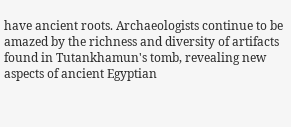have ancient roots. Archaeologists continue to be amazed by the richness and diversity of artifacts found in Tutankhamun's tomb, revealing new aspects of ancient Egyptian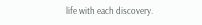life with each discovery.